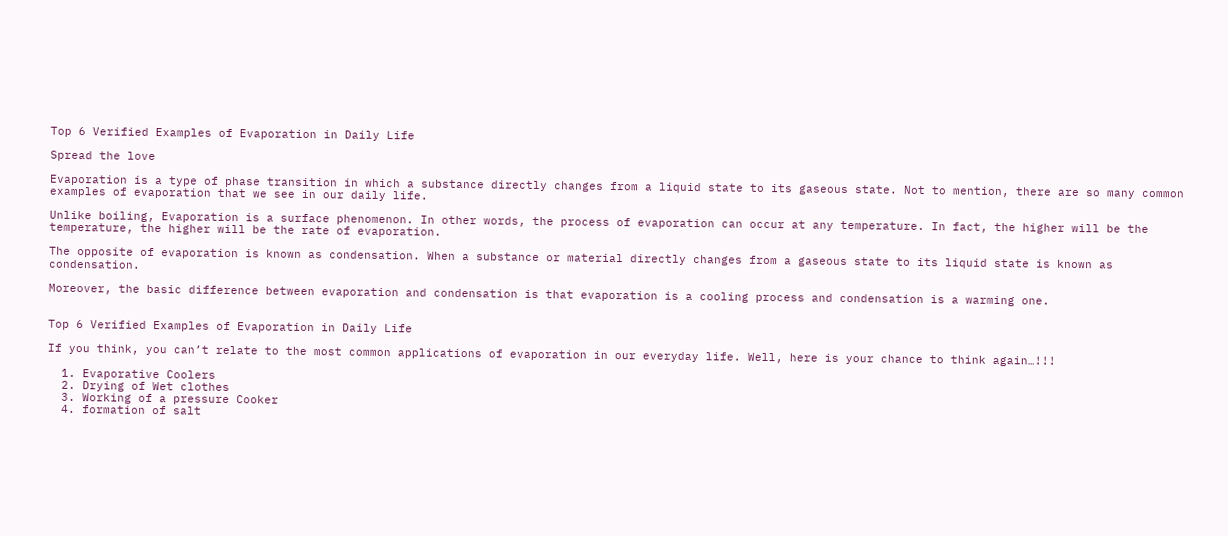Top 6 Verified Examples of Evaporation in Daily Life

Spread the love

Evaporation is a type of phase transition in which a substance directly changes from a liquid state to its gaseous state. Not to mention, there are so many common examples of evaporation that we see in our daily life.

Unlike boiling, Evaporation is a surface phenomenon. In other words, the process of evaporation can occur at any temperature. In fact, the higher will be the temperature, the higher will be the rate of evaporation.

The opposite of evaporation is known as condensation. When a substance or material directly changes from a gaseous state to its liquid state is known as condensation.

Moreover, the basic difference between evaporation and condensation is that evaporation is a cooling process and condensation is a warming one.


Top 6 Verified Examples of Evaporation in Daily Life

If you think, you can’t relate to the most common applications of evaporation in our everyday life. Well, here is your chance to think again…!!!

  1. Evaporative Coolers
  2. Drying of Wet clothes
  3. Working of a pressure Cooker
  4. formation of salt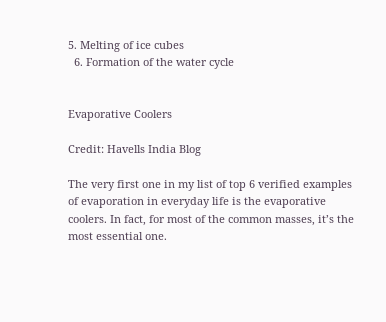5. Melting of ice cubes
  6. Formation of the water cycle


Evaporative Coolers

Credit: Havells India Blog

The very first one in my list of top 6 verified examples of evaporation in everyday life is the evaporative coolers. In fact, for most of the common masses, it’s the most essential one.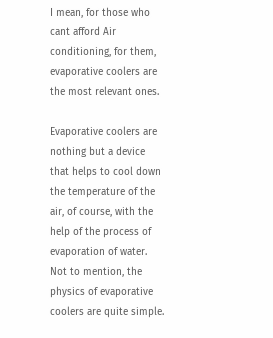I mean, for those who cant afford Air conditioning, for them, evaporative coolers are the most relevant ones.

Evaporative coolers are nothing but a device that helps to cool down the temperature of the air, of course, with the help of the process of evaporation of water. Not to mention, the physics of evaporative coolers are quite simple.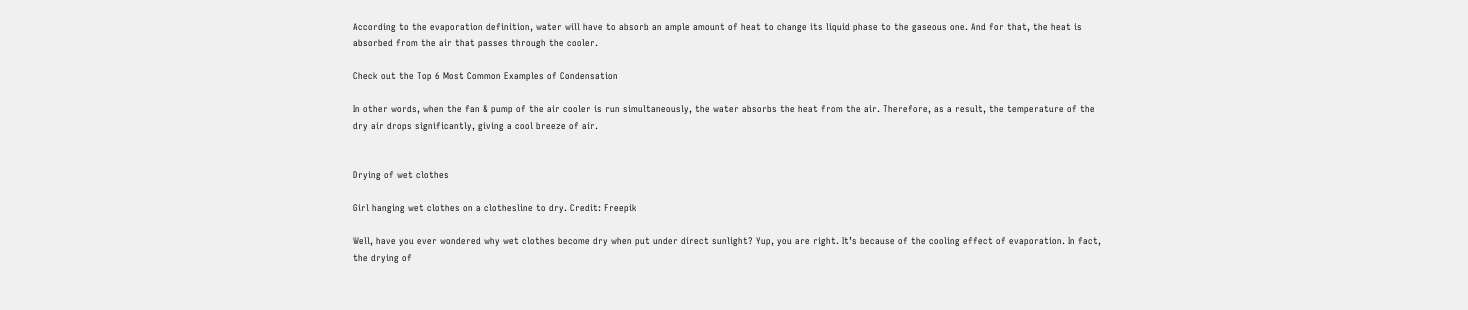According to the evaporation definition, water will have to absorb an ample amount of heat to change its liquid phase to the gaseous one. And for that, the heat is absorbed from the air that passes through the cooler.

Check out the Top 6 Most Common Examples of Condensation

In other words, when the fan & pump of the air cooler is run simultaneously, the water absorbs the heat from the air. Therefore, as a result, the temperature of the dry air drops significantly, giving a cool breeze of air.


Drying of wet clothes

Girl hanging wet clothes on a clothesline to dry. Credit: Freepik

Well, have you ever wondered why wet clothes become dry when put under direct sunlight? Yup, you are right. It’s because of the cooling effect of evaporation. In fact, the drying of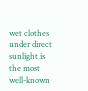wet clothes under direct sunlight is the most well-known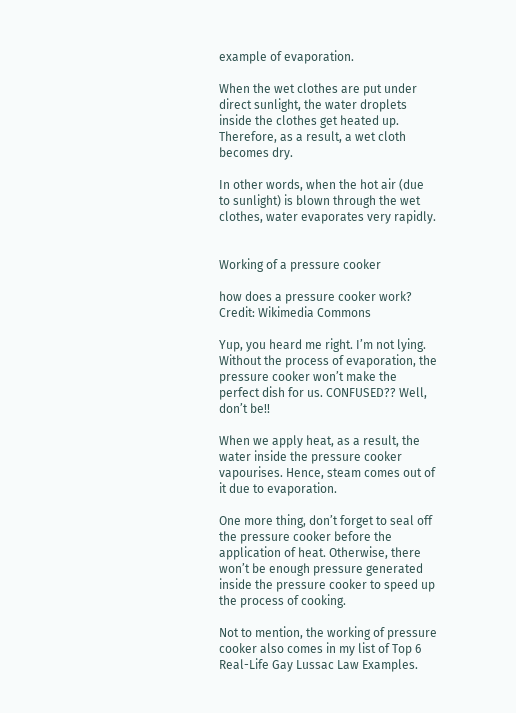example of evaporation.

When the wet clothes are put under direct sunlight, the water droplets inside the clothes get heated up. Therefore, as a result, a wet cloth becomes dry.

In other words, when the hot air (due to sunlight) is blown through the wet clothes, water evaporates very rapidly.


Working of a pressure cooker

how does a pressure cooker work? Credit: Wikimedia Commons

Yup, you heard me right. I’m not lying. Without the process of evaporation, the pressure cooker won’t make the perfect dish for us. CONFUSED?? Well, don’t be!!

When we apply heat, as a result, the water inside the pressure cooker vapourises. Hence, steam comes out of it due to evaporation.

One more thing, don’t forget to seal off the pressure cooker before the application of heat. Otherwise, there won’t be enough pressure generated inside the pressure cooker to speed up the process of cooking.

Not to mention, the working of pressure cooker also comes in my list of Top 6 Real-Life Gay Lussac Law Examples.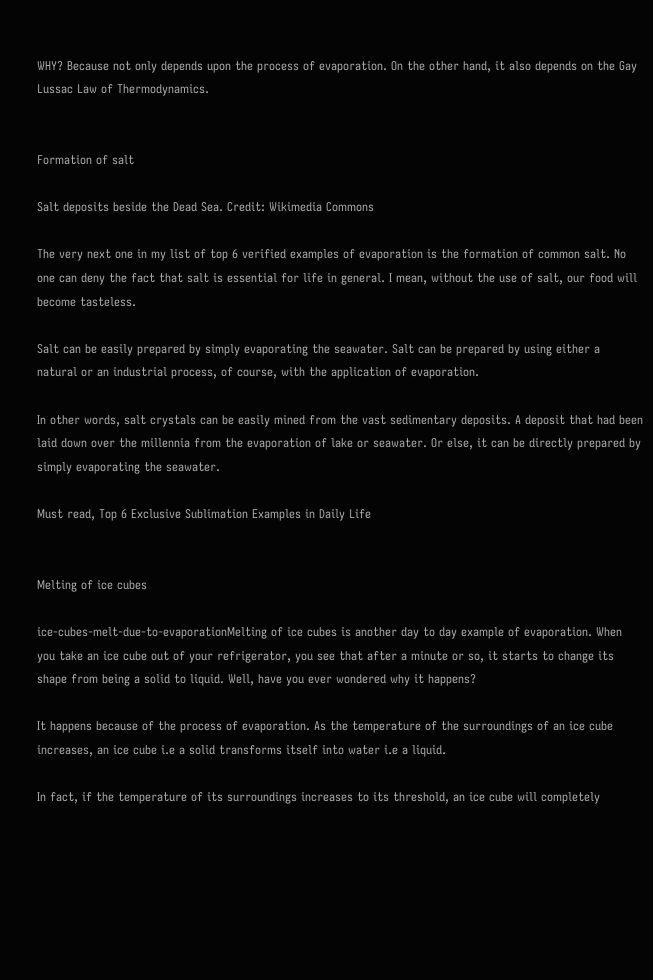WHY? Because not only depends upon the process of evaporation. On the other hand, it also depends on the Gay Lussac Law of Thermodynamics.


Formation of salt

Salt deposits beside the Dead Sea. Credit: Wikimedia Commons

The very next one in my list of top 6 verified examples of evaporation is the formation of common salt. No one can deny the fact that salt is essential for life in general. I mean, without the use of salt, our food will become tasteless.

Salt can be easily prepared by simply evaporating the seawater. Salt can be prepared by using either a natural or an industrial process, of course, with the application of evaporation.

In other words, salt crystals can be easily mined from the vast sedimentary deposits. A deposit that had been laid down over the millennia from the evaporation of lake or seawater. Or else, it can be directly prepared by simply evaporating the seawater.

Must read, Top 6 Exclusive Sublimation Examples in Daily Life


Melting of ice cubes

ice-cubes-melt-due-to-evaporationMelting of ice cubes is another day to day example of evaporation. When you take an ice cube out of your refrigerator, you see that after a minute or so, it starts to change its shape from being a solid to liquid. Well, have you ever wondered why it happens?

It happens because of the process of evaporation. As the temperature of the surroundings of an ice cube increases, an ice cube i.e a solid transforms itself into water i.e a liquid.

In fact, if the temperature of its surroundings increases to its threshold, an ice cube will completely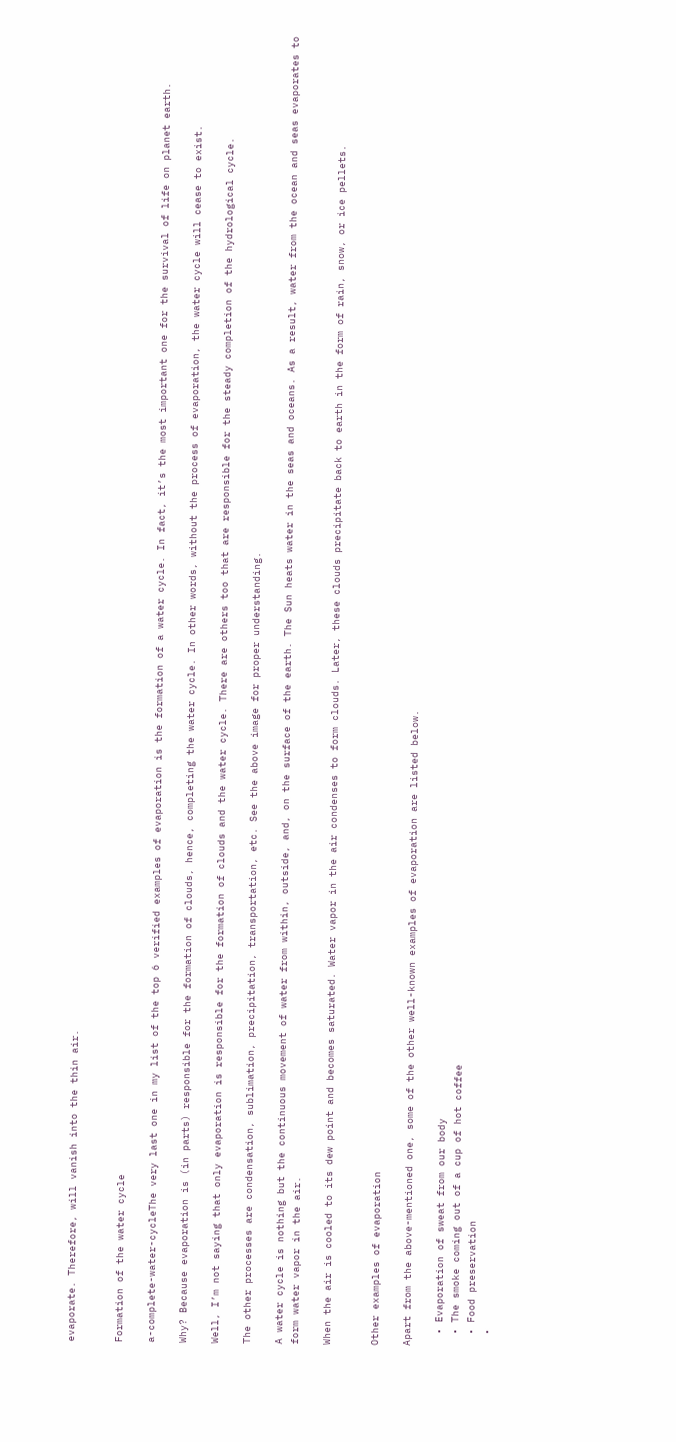evaporate. Therefore, will vanish into the thin air.


Formation of the water cycle

a-complete-water-cycleThe very last one in my list of the top 6 verified examples of evaporation is the formation of a water cycle. In fact, it’s the most important one for the survival of life on planet earth.

Why? Because evaporation is (in parts) responsible for the formation of clouds, hence, completing the water cycle. In other words, without the process of evaporation, the water cycle will cease to exist.

Well, I’m not saying that only evaporation is responsible for the formation of clouds and the water cycle. There are others too that are responsible for the steady completion of the hydrological cycle.

The other processes are condensation, sublimation, precipitation, transportation, etc. See the above image for proper understanding.

A water cycle is nothing but the continuous movement of water from within, outside, and, on the surface of the earth. The Sun heats water in the seas and oceans. As a result, water from the ocean and seas evaporates to form water vapor in the air.

When the air is cooled to its dew point and becomes saturated. Water vapor in the air condenses to form clouds. Later, these clouds precipitate back to earth in the form of rain, snow, or ice pellets.


Other examples of evaporation

Apart from the above-mentioned one, some of the other well-known examples of evaporation are listed below.

  • Evaporation of sweat from our body
  • The smoke coming out of a cup of hot coffee
  • Food preservation
  •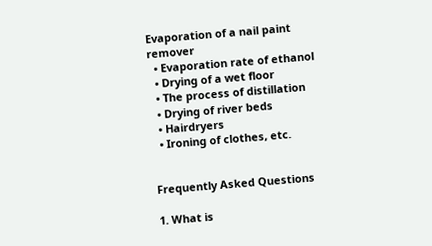Evaporation of a nail paint remover
  • Evaporation rate of ethanol
  • Drying of a wet floor
  • The process of distillation
  • Drying of river beds
  • Hairdryers
  • Ironing of clothes, etc.


Frequently Asked Questions

1. What is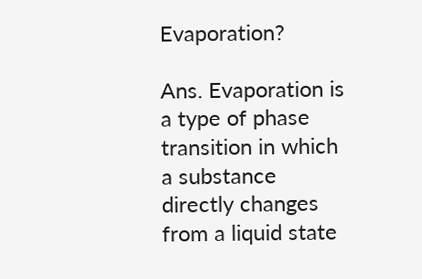Evaporation?

Ans. Evaporation is a type of phase transition in which a substance directly changes from a liquid state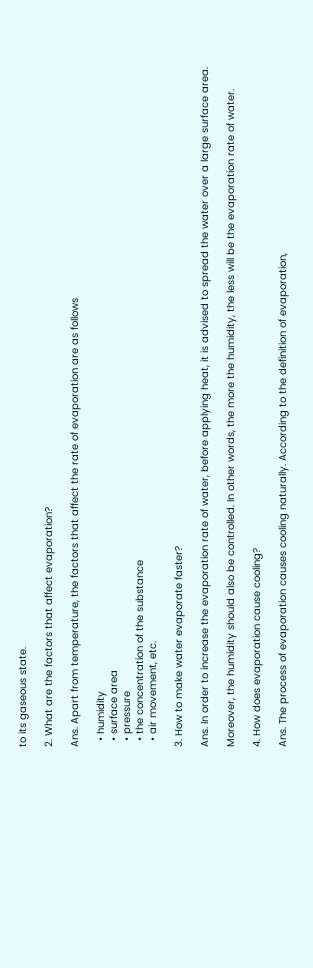to its gaseous state.

2. What are the factors that affect evaporation?

Ans. Apart from temperature, the factors that affect the rate of evaporation are as follows

  • humidity
  • surface area
  • pressure
  • the concentration of the substance
  • air movement, etc.

3. How to make water evaporate faster?

Ans. In order to increase the evaporation rate of water, before applying heat, it is advised to spread the water over a large surface area.

Moreover, the humidity should also be controlled. In other words, the more the humidity, the less will be the evaporation rate of water.

4. How does evaporation cause cooling?

Ans. The process of evaporation causes cooling naturally. According to the definition of evaporation,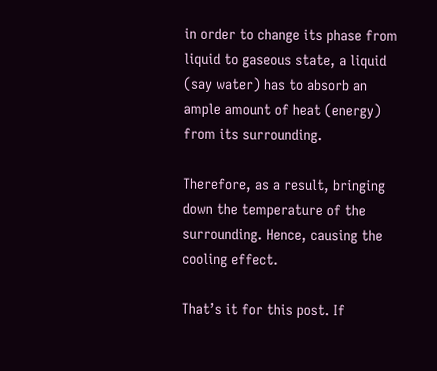in order to change its phase from liquid to gaseous state, a liquid (say water) has to absorb an ample amount of heat (energy) from its surrounding.

Therefore, as a result, bringing down the temperature of the surrounding. Hence, causing the cooling effect.

That’s it for this post. If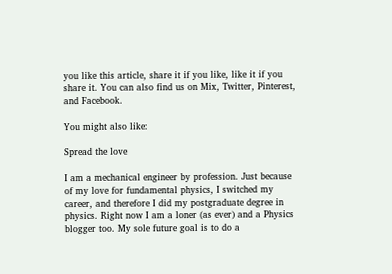you like this article, share it if you like, like it if you share it. You can also find us on Mix, Twitter, Pinterest, and Facebook.

You might also like:

Spread the love

I am a mechanical engineer by profession. Just because of my love for fundamental physics, I switched my career, and therefore I did my postgraduate degree in physics. Right now I am a loner (as ever) and a Physics blogger too. My sole future goal is to do a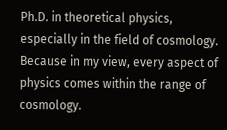Ph.D. in theoretical physics, especially in the field of cosmology. Because in my view, every aspect of physics comes within the range of cosmology.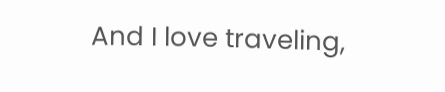And I love traveling,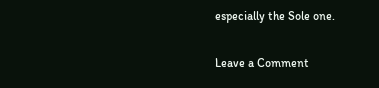especially the Sole one.

Leave a Comment